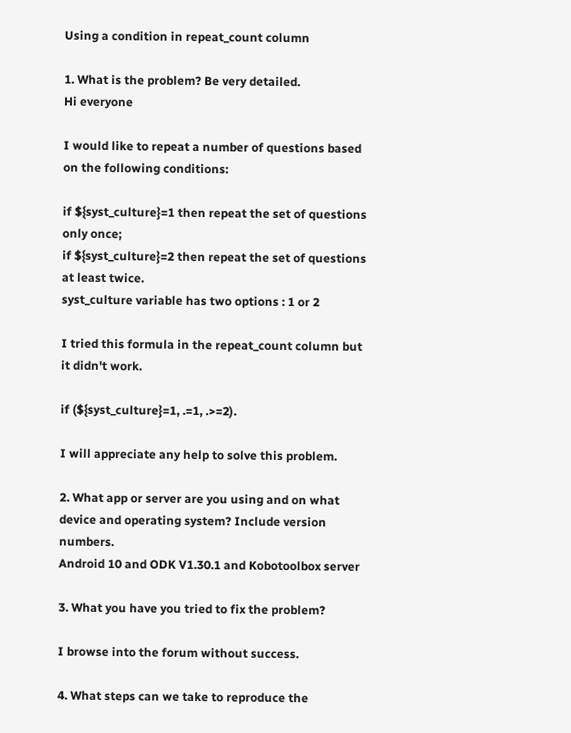Using a condition in repeat_count column

1. What is the problem? Be very detailed.
Hi everyone

I would like to repeat a number of questions based on the following conditions:

if ${syst_culture}=1 then repeat the set of questions only once;
if ${syst_culture}=2 then repeat the set of questions at least twice.
syst_culture variable has two options : 1 or 2

I tried this formula in the repeat_count column but it didn't work.

if (${syst_culture}=1, .=1, .>=2).

I will appreciate any help to solve this problem.

2. What app or server are you using and on what device and operating system? Include version numbers.
Android 10 and ODK V1.30.1 and Kobotoolbox server

3. What you have you tried to fix the problem?

I browse into the forum without success.

4. What steps can we take to reproduce the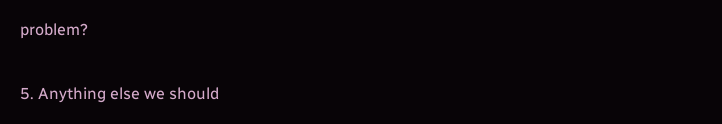problem?

5. Anything else we should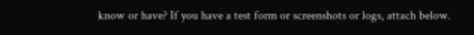know or have? If you have a test form or screenshots or logs, attach below.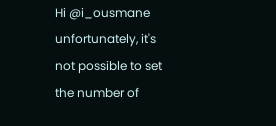Hi @i_ousmane
unfortunately, it's not possible to set the number of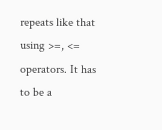repeats like that using >=, <= operators. It has to be a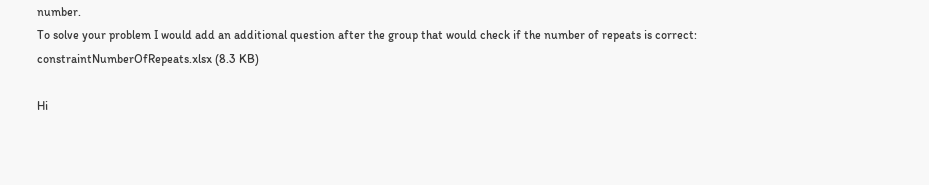number.
To solve your problem I would add an additional question after the group that would check if the number of repeats is correct:
constraintNumberOfRepeats.xlsx (8.3 KB)

Hi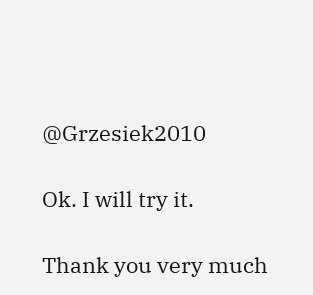@Grzesiek2010

Ok. I will try it.

Thank you very much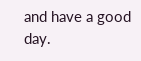and have a good day.